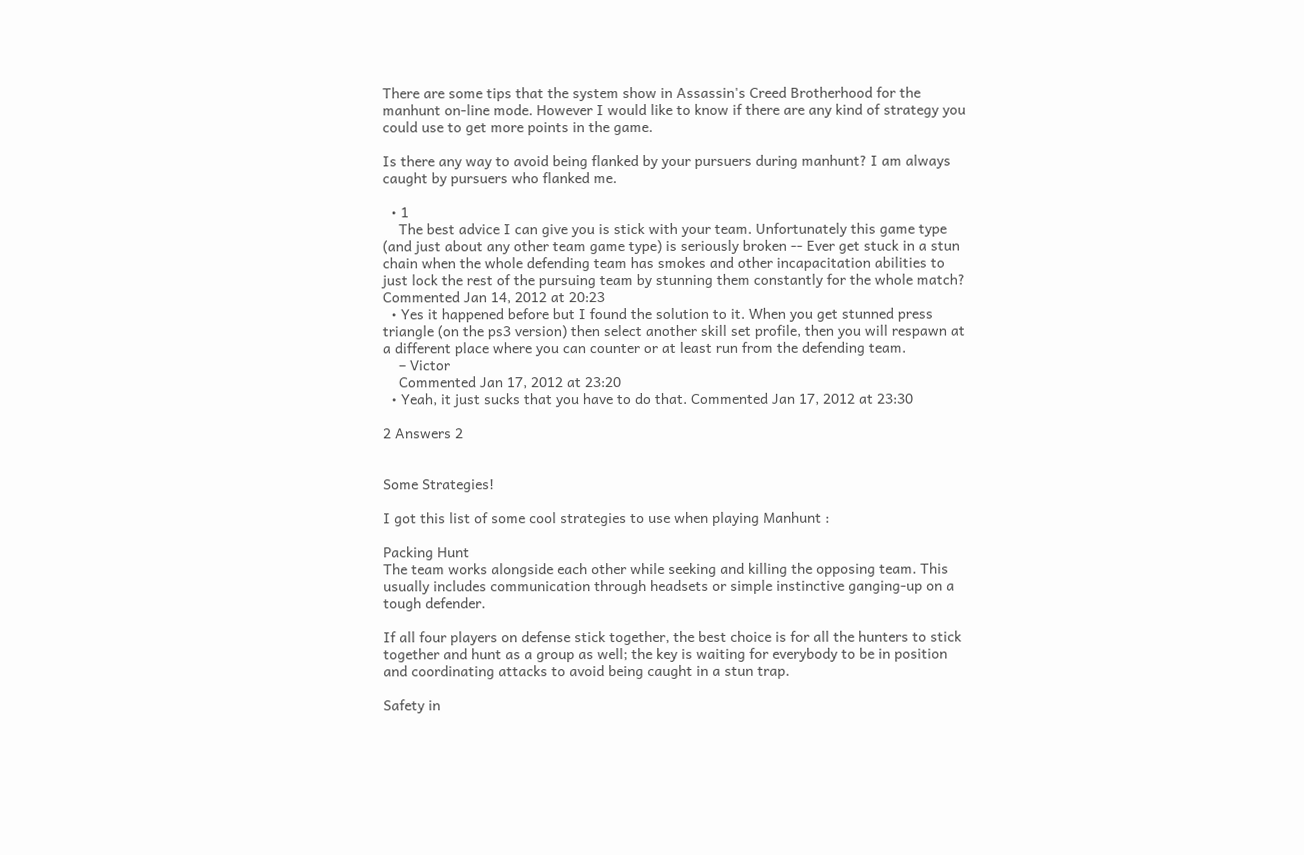There are some tips that the system show in Assassin's Creed Brotherhood for the manhunt on-line mode. However I would like to know if there are any kind of strategy you could use to get more points in the game.

Is there any way to avoid being flanked by your pursuers during manhunt? I am always caught by pursuers who flanked me.

  • 1
    The best advice I can give you is stick with your team. Unfortunately this game type (and just about any other team game type) is seriously broken -- Ever get stuck in a stun chain when the whole defending team has smokes and other incapacitation abilities to just lock the rest of the pursuing team by stunning them constantly for the whole match? Commented Jan 14, 2012 at 20:23
  • Yes it happened before but I found the solution to it. When you get stunned press triangle (on the ps3 version) then select another skill set profile, then you will respawn at a different place where you can counter or at least run from the defending team.
    – Victor
    Commented Jan 17, 2012 at 23:20
  • Yeah, it just sucks that you have to do that. Commented Jan 17, 2012 at 23:30

2 Answers 2


Some Strategies!

I got this list of some cool strategies to use when playing Manhunt :

Packing Hunt
The team works alongside each other while seeking and killing the opposing team. This usually includes communication through headsets or simple instinctive ganging-up on a tough defender.

If all four players on defense stick together, the best choice is for all the hunters to stick together and hunt as a group as well; the key is waiting for everybody to be in position and coordinating attacks to avoid being caught in a stun trap.

Safety in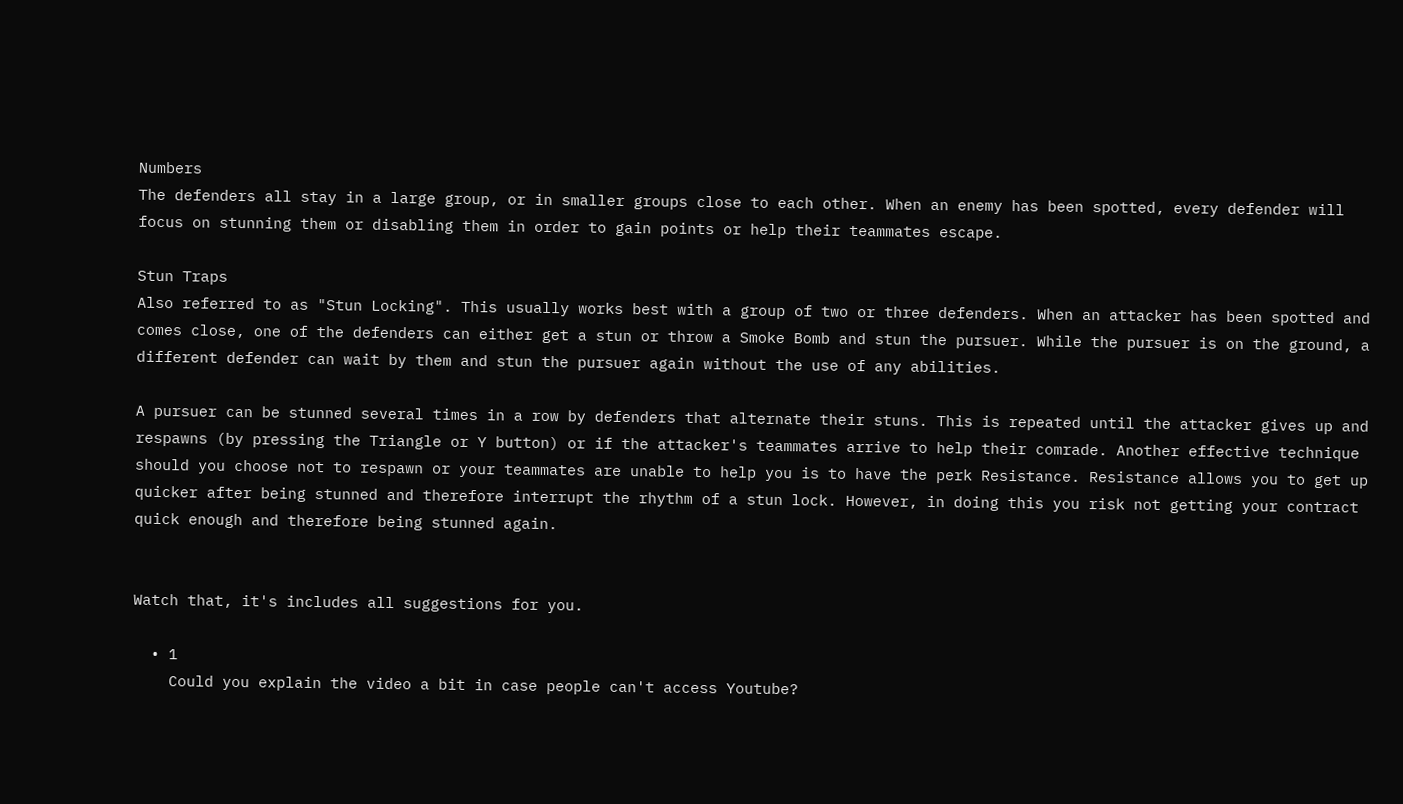Numbers
The defenders all stay in a large group, or in smaller groups close to each other. When an enemy has been spotted, every defender will focus on stunning them or disabling them in order to gain points or help their teammates escape.

Stun Traps
Also referred to as "Stun Locking". This usually works best with a group of two or three defenders. When an attacker has been spotted and comes close, one of the defenders can either get a stun or throw a Smoke Bomb and stun the pursuer. While the pursuer is on the ground, a different defender can wait by them and stun the pursuer again without the use of any abilities.

A pursuer can be stunned several times in a row by defenders that alternate their stuns. This is repeated until the attacker gives up and respawns (by pressing the Triangle or Y button) or if the attacker's teammates arrive to help their comrade. Another effective technique should you choose not to respawn or your teammates are unable to help you is to have the perk Resistance. Resistance allows you to get up quicker after being stunned and therefore interrupt the rhythm of a stun lock. However, in doing this you risk not getting your contract quick enough and therefore being stunned again.


Watch that, it's includes all suggestions for you.

  • 1
    Could you explain the video a bit in case people can't access Youtube?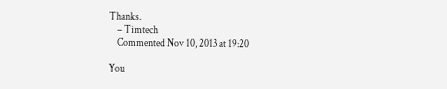Thanks.
    – Timtech
    Commented Nov 10, 2013 at 19:20

You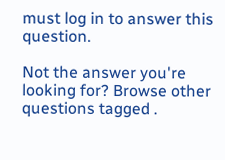must log in to answer this question.

Not the answer you're looking for? Browse other questions tagged .